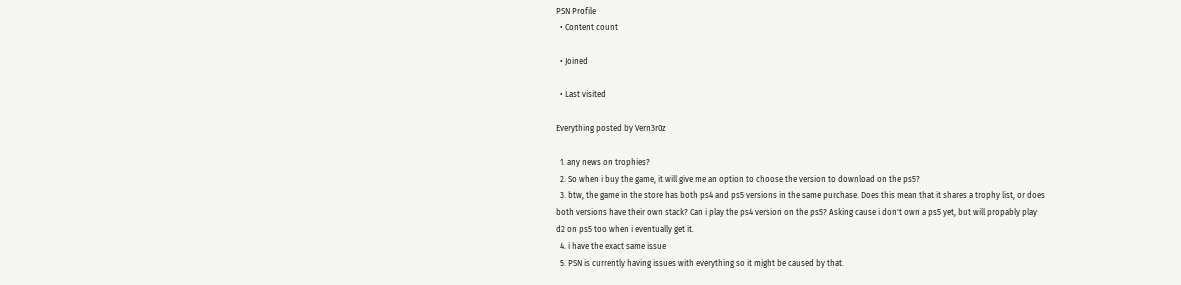PSN Profile
  • Content count

  • Joined

  • Last visited

Everything posted by Vern3r0z

  1. any news on trophies?
  2. So when i buy the game, it will give me an option to choose the version to download on the ps5?
  3. btw, the game in the store has both ps4 and ps5 versions in the same purchase. Does this mean that it shares a trophy list, or does both versions have their own stack? Can i play the ps4 version on the ps5? Asking cause i don't own a ps5 yet, but will propably play d2 on ps5 too when i eventually get it.
  4. i have the exact same issue
  5. PSN is currently having issues with everything so it might be caused by that.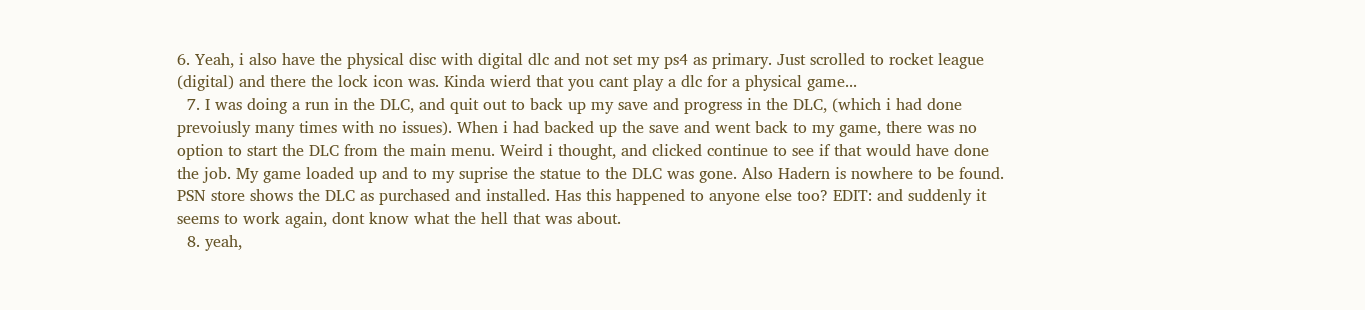6. Yeah, i also have the physical disc with digital dlc and not set my ps4 as primary. Just scrolled to rocket league (digital) and there the lock icon was. Kinda wierd that you cant play a dlc for a physical game...
  7. I was doing a run in the DLC, and quit out to back up my save and progress in the DLC, (which i had done prevoiusly many times with no issues). When i had backed up the save and went back to my game, there was no option to start the DLC from the main menu. Weird i thought, and clicked continue to see if that would have done the job. My game loaded up and to my suprise the statue to the DLC was gone. Also Hadern is nowhere to be found. PSN store shows the DLC as purchased and installed. Has this happened to anyone else too? EDIT: and suddenly it seems to work again, dont know what the hell that was about.
  8. yeah,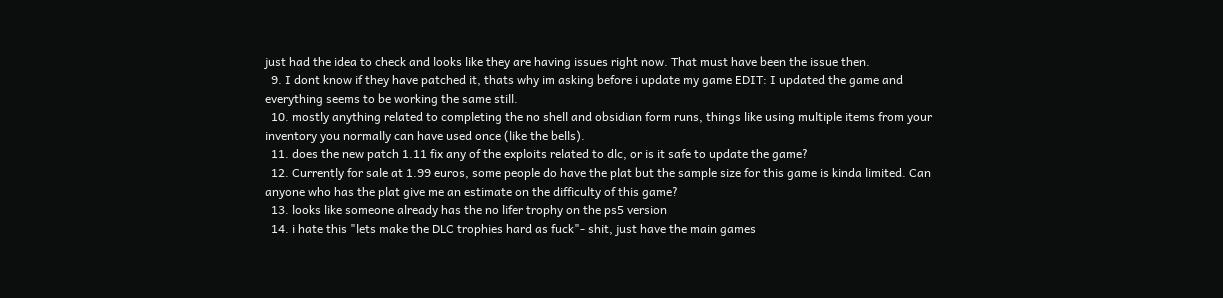just had the idea to check and looks like they are having issues right now. That must have been the issue then.
  9. I dont know if they have patched it, thats why im asking before i update my game EDIT: I updated the game and everything seems to be working the same still.
  10. mostly anything related to completing the no shell and obsidian form runs, things like using multiple items from your inventory you normally can have used once (like the bells).
  11. does the new patch 1.11 fix any of the exploits related to dlc, or is it safe to update the game?
  12. Currently for sale at 1.99 euros, some people do have the plat but the sample size for this game is kinda limited. Can anyone who has the plat give me an estimate on the difficulty of this game?
  13. looks like someone already has the no lifer trophy on the ps5 version
  14. i hate this "lets make the DLC trophies hard as fuck"- shit, just have the main games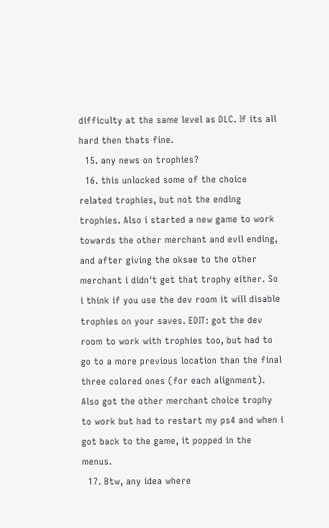difficulty at the same level as DLC. If its all hard then thats fine.
  15. any news on trophies?
  16. this unlocked some of the choice related trophies, but not the ending trophies. Also i started a new game to work towards the other merchant and evil ending, and after giving the oksae to the other merchant i didn't get that trophy either. So i think if you use the dev room it will disable trophies on your saves. EDIT: got the dev room to work with trophies too, but had to go to a more previous location than the final three colored ones (for each alignment). Also got the other merchant choice trophy to work but had to restart my ps4 and when i got back to the game, it popped in the menus.
  17. Btw, any idea where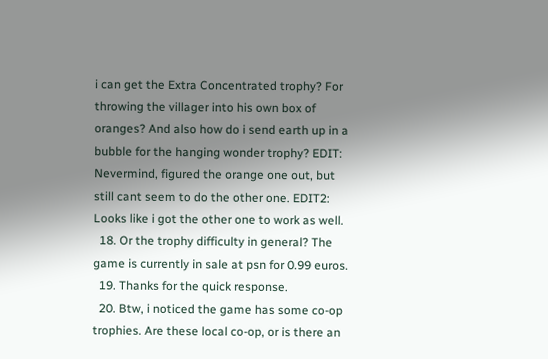i can get the Extra Concentrated trophy? For throwing the villager into his own box of oranges? And also how do i send earth up in a bubble for the hanging wonder trophy? EDIT: Nevermind, figured the orange one out, but still cant seem to do the other one. EDIT2: Looks like i got the other one to work as well.
  18. Or the trophy difficulty in general? The game is currently in sale at psn for 0.99 euros.
  19. Thanks for the quick response.
  20. Btw, i noticed the game has some co-op trophies. Are these local co-op, or is there an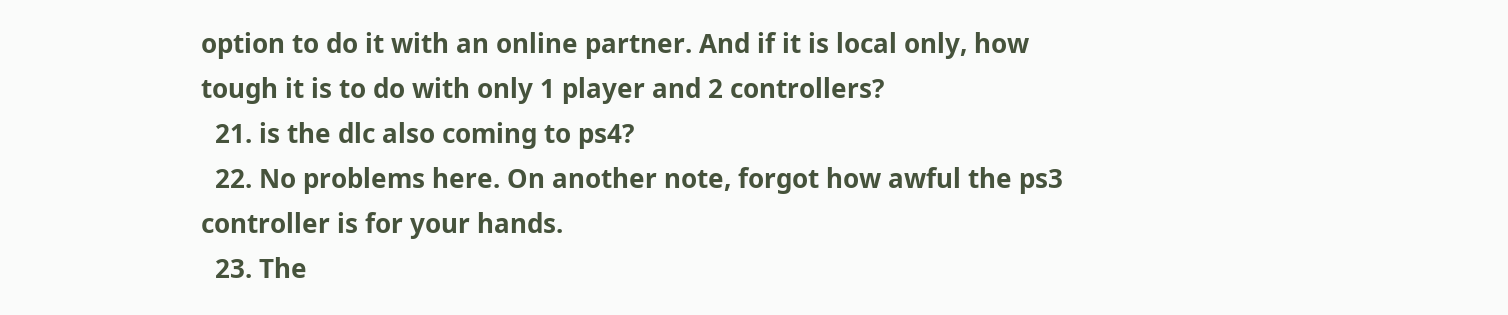option to do it with an online partner. And if it is local only, how tough it is to do with only 1 player and 2 controllers?
  21. is the dlc also coming to ps4?
  22. No problems here. On another note, forgot how awful the ps3 controller is for your hands.
  23. The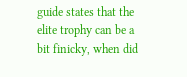guide states that the elite trophy can be a bit finicky, when did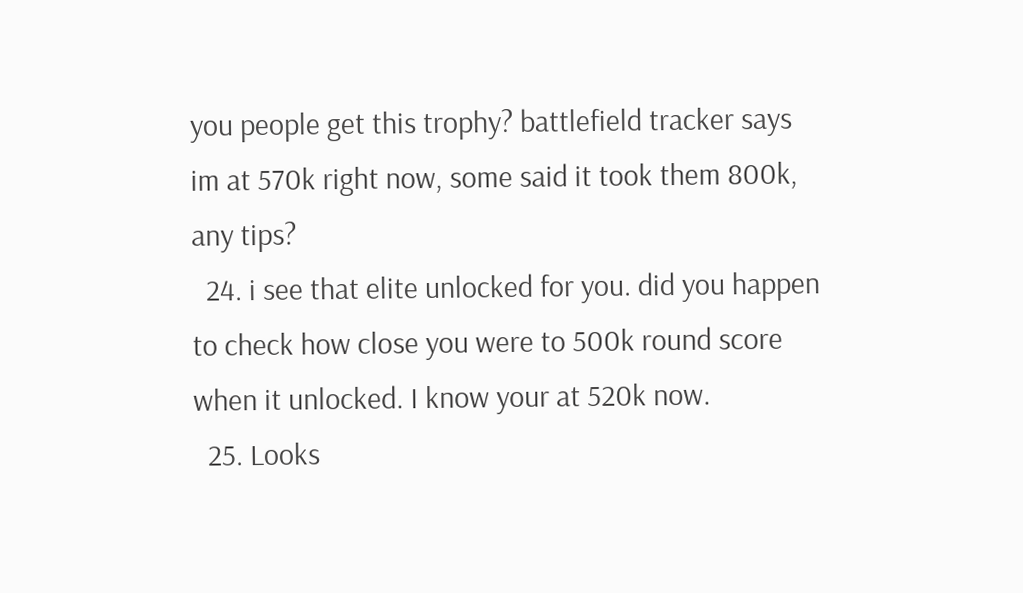you people get this trophy? battlefield tracker says im at 570k right now, some said it took them 800k, any tips?
  24. i see that elite unlocked for you. did you happen to check how close you were to 500k round score when it unlocked. I know your at 520k now.
  25. Looks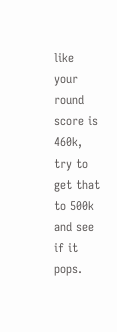like your round score is 460k, try to get that to 500k and see if it pops.